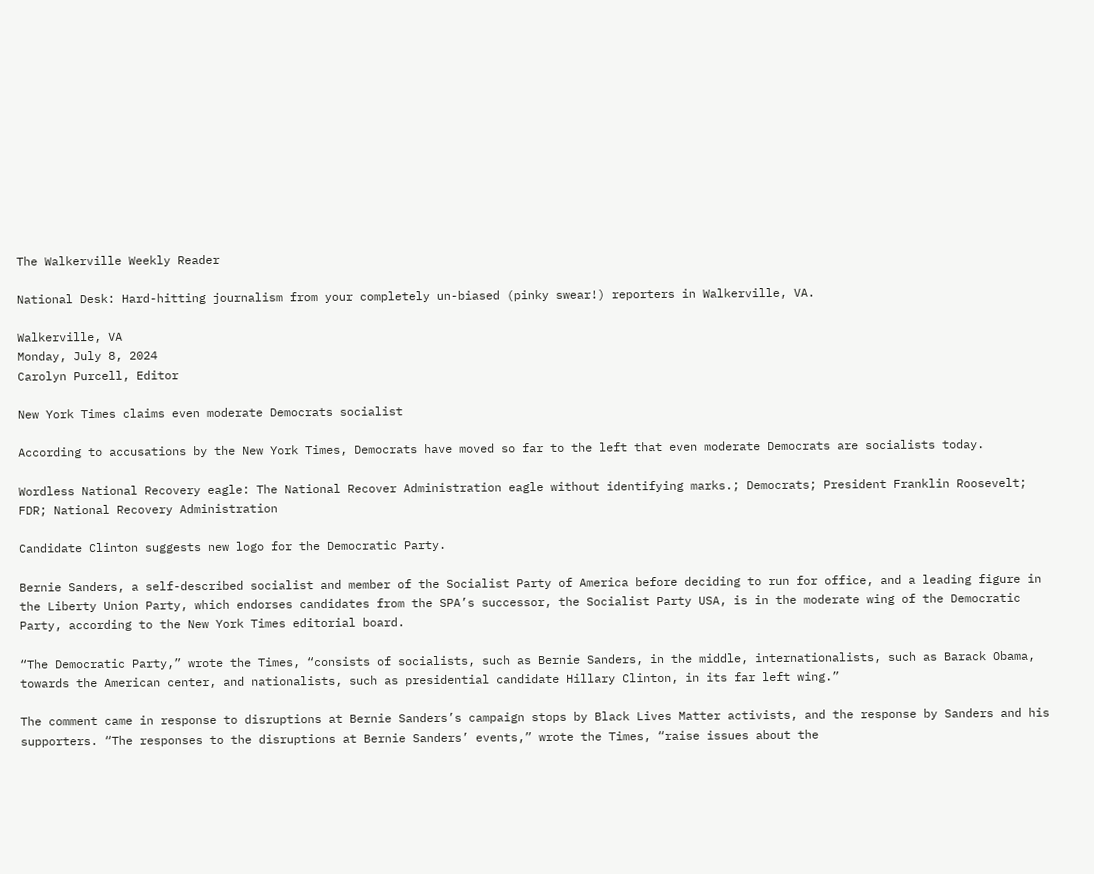The Walkerville Weekly Reader

National Desk: Hard-hitting journalism from your completely un-biased (pinky swear!) reporters in Walkerville, VA.

Walkerville, VA
Monday, July 8, 2024
Carolyn Purcell, Editor

New York Times claims even moderate Democrats socialist

According to accusations by the New York Times, Democrats have moved so far to the left that even moderate Democrats are socialists today.

Wordless National Recovery eagle: The National Recover Administration eagle without identifying marks.; Democrats; President Franklin Roosevelt; FDR; National Recovery Administration

Candidate Clinton suggests new logo for the Democratic Party.

Bernie Sanders, a self-described socialist and member of the Socialist Party of America before deciding to run for office, and a leading figure in the Liberty Union Party, which endorses candidates from the SPA’s successor, the Socialist Party USA, is in the moderate wing of the Democratic Party, according to the New York Times editorial board.

“The Democratic Party,” wrote the Times, “consists of socialists, such as Bernie Sanders, in the middle, internationalists, such as Barack Obama, towards the American center, and nationalists, such as presidential candidate Hillary Clinton, in its far left wing.”

The comment came in response to disruptions at Bernie Sanders’s campaign stops by Black Lives Matter activists, and the response by Sanders and his supporters. “The responses to the disruptions at Bernie Sanders’ events,” wrote the Times, “raise issues about the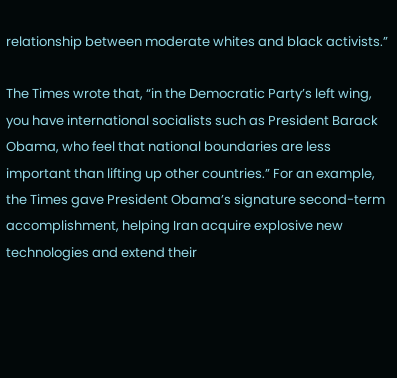relationship between moderate whites and black activists.”

The Times wrote that, “in the Democratic Party’s left wing, you have international socialists such as President Barack Obama, who feel that national boundaries are less important than lifting up other countries.” For an example, the Times gave President Obama’s signature second-term accomplishment, helping Iran acquire explosive new technologies and extend their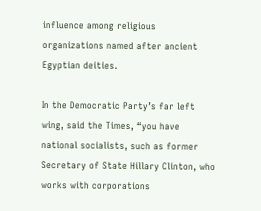influence among religious organizations named after ancient Egyptian deities.

In the Democratic Party’s far left wing, said the Times, “you have national socialists, such as former Secretary of State Hillary Clinton, who works with corporations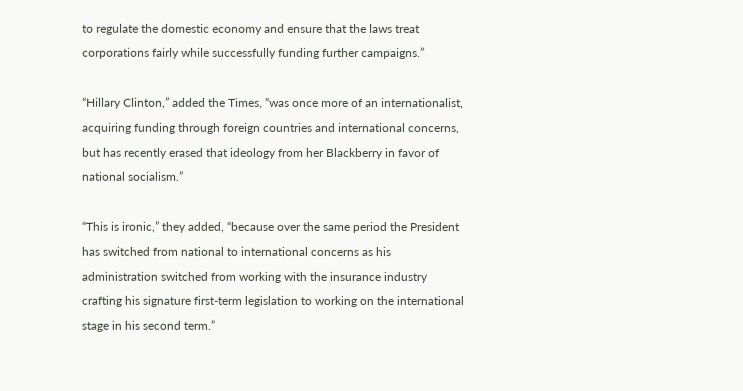to regulate the domestic economy and ensure that the laws treat corporations fairly while successfully funding further campaigns.”

“Hillary Clinton,” added the Times, “was once more of an internationalist, acquiring funding through foreign countries and international concerns, but has recently erased that ideology from her Blackberry in favor of national socialism.”

“This is ironic,” they added, “because over the same period the President has switched from national to international concerns as his administration switched from working with the insurance industry crafting his signature first-term legislation to working on the international stage in his second term.”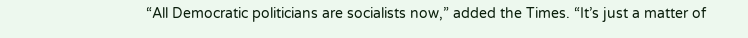“All Democratic politicians are socialists now,” added the Times. “It’s just a matter of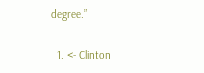degree.”

  1. <- Clinton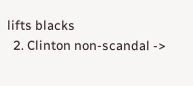lifts blacks
  2. Clinton non-scandal ->